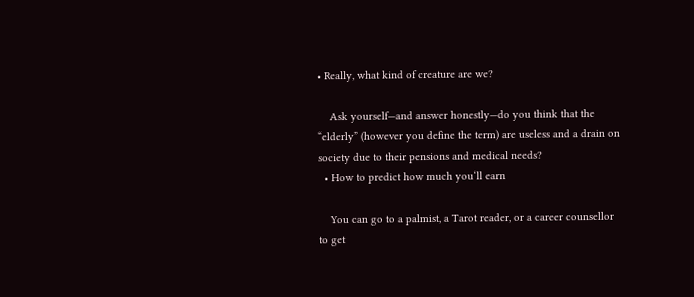• Really, what kind of creature are we?

    Ask yourself—and answer honestly—do you think that the “elderly” (however you define the term) are useless and a drain on society due to their pensions and medical needs?
  • How to predict how much you‘ll earn

    You can go to a palmist, a Tarot reader, or a career counsellor to get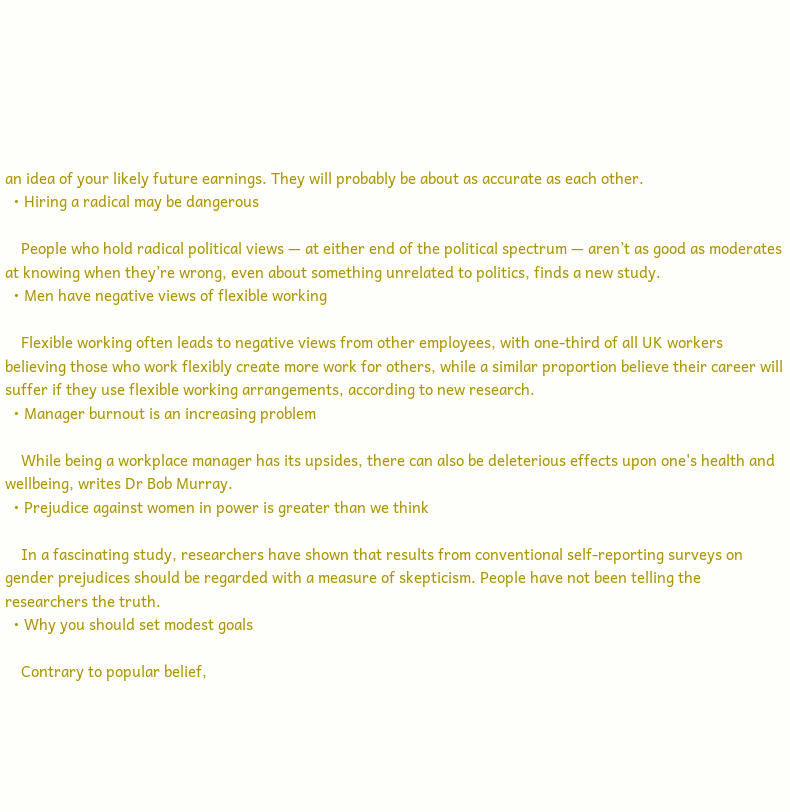an idea of your likely future earnings. They will probably be about as accurate as each other.
  • Hiring a radical may be dangerous

    People who hold radical political views — at either end of the political spectrum — aren’t as good as moderates at knowing when they’re wrong, even about something unrelated to politics, finds a new study.
  • Men have negative views of flexible working

    Flexible working often leads to negative views from other employees, with one-third of all UK workers believing those who work flexibly create more work for others, while a similar proportion believe their career will suffer if they use flexible working arrangements, according to new research.
  • Manager burnout is an increasing problem

    While being a workplace manager has its upsides, there can also be deleterious effects upon one's health and wellbeing, writes Dr Bob Murray.
  • Prejudice against women in power is greater than we think

    In a fascinating study, researchers have shown that results from conventional self-reporting surveys on gender prejudices should be regarded with a measure of skepticism. People have not been telling the researchers the truth.
  • Why you should set modest goals

    Contrary to popular belief,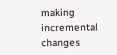making incremental changes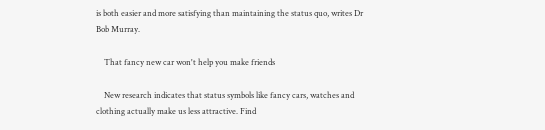is both easier and more satisfying than maintaining the status quo, writes Dr Bob Murray.

    That fancy new car won't help you make friends

    New research indicates that status symbols like fancy cars, watches and clothing actually make us less attractive. Find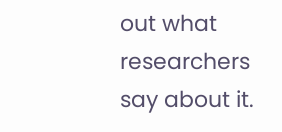out what researchers say about it.